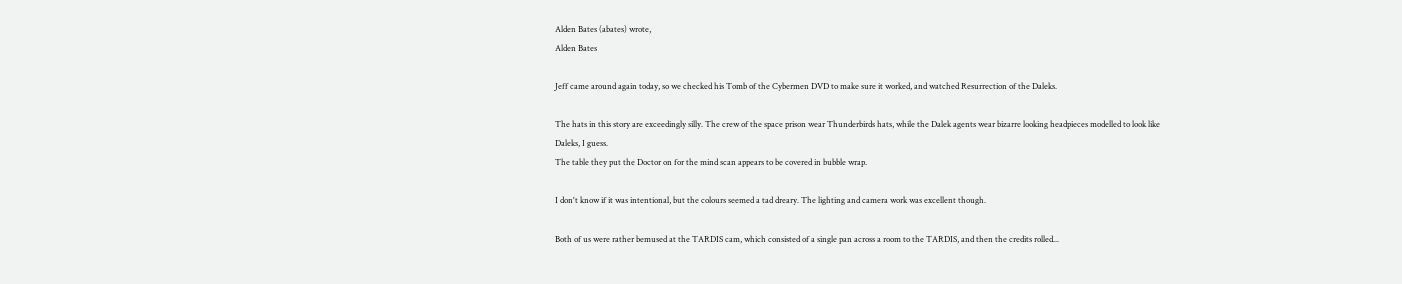Alden Bates (abates) wrote,
Alden Bates

Jeff came around again today, so we checked his Tomb of the Cybermen DVD to make sure it worked, and watched Resurrection of the Daleks.

The hats in this story are exceedingly silly. The crew of the space prison wear Thunderbirds hats, while the Dalek agents wear bizarre looking headpieces modelled to look like Daleks, I guess.
The table they put the Doctor on for the mind scan appears to be covered in bubble wrap.

I don't know if it was intentional, but the colours seemed a tad dreary. The lighting and camera work was excellent though.

Both of us were rather bemused at the TARDIS cam, which consisted of a single pan across a room to the TARDIS, and then the credits rolled...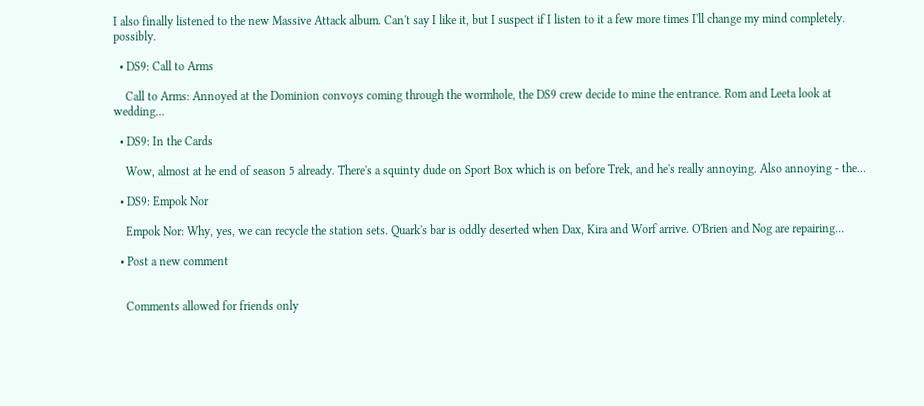I also finally listened to the new Massive Attack album. Can't say I like it, but I suspect if I listen to it a few more times I'll change my mind completely. possibly.

  • DS9: Call to Arms

    Call to Arms: Annoyed at the Dominion convoys coming through the wormhole, the DS9 crew decide to mine the entrance. Rom and Leeta look at wedding…

  • DS9: In the Cards

    Wow, almost at he end of season 5 already. There's a squinty dude on Sport Box which is on before Trek, and he's really annoying. Also annoying - the…

  • DS9: Empok Nor

    Empok Nor: Why, yes, we can recycle the station sets. Quark's bar is oddly deserted when Dax, Kira and Worf arrive. O'Brien and Nog are repairing…

  • Post a new comment


    Comments allowed for friends only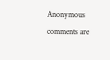Anonymous comments are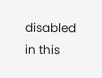disabled in this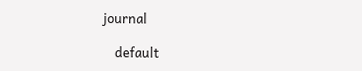journal

    default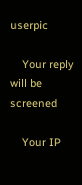userpic

    Your reply will be screened

    Your IP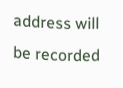address will be recorded